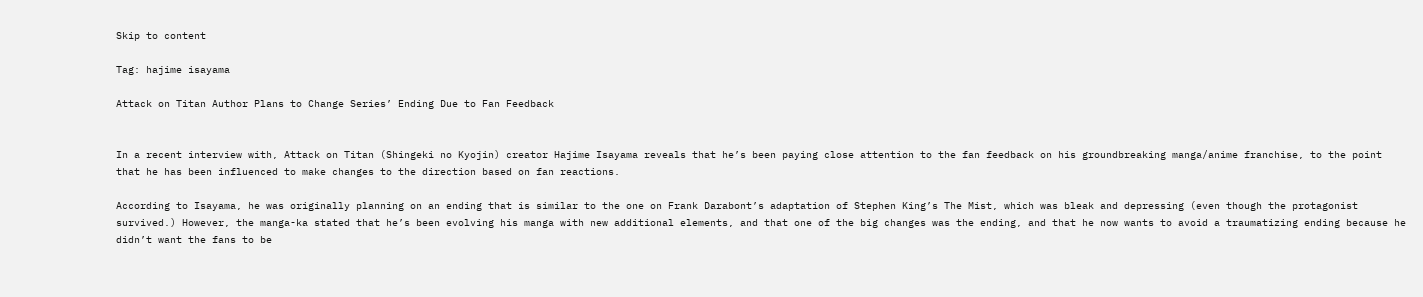Skip to content

Tag: hajime isayama

Attack on Titan Author Plans to Change Series’ Ending Due to Fan Feedback


In a recent interview with, Attack on Titan (Shingeki no Kyojin) creator Hajime Isayama reveals that he’s been paying close attention to the fan feedback on his groundbreaking manga/anime franchise, to the point that he has been influenced to make changes to the direction based on fan reactions.

According to Isayama, he was originally planning on an ending that is similar to the one on Frank Darabont’s adaptation of Stephen King’s The Mist, which was bleak and depressing (even though the protagonist survived.) However, the manga-ka stated that he’s been evolving his manga with new additional elements, and that one of the big changes was the ending, and that he now wants to avoid a traumatizing ending because he didn’t want the fans to be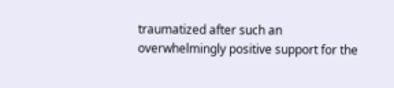traumatized after such an overwhelmingly positive support for the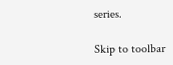series.

Skip to toolbar